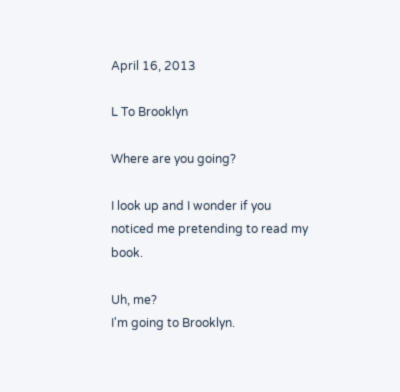April 16, 2013

L To Brooklyn

Where are you going?

I look up and I wonder if you noticed me pretending to read my book.

Uh, me?
I'm going to Brooklyn.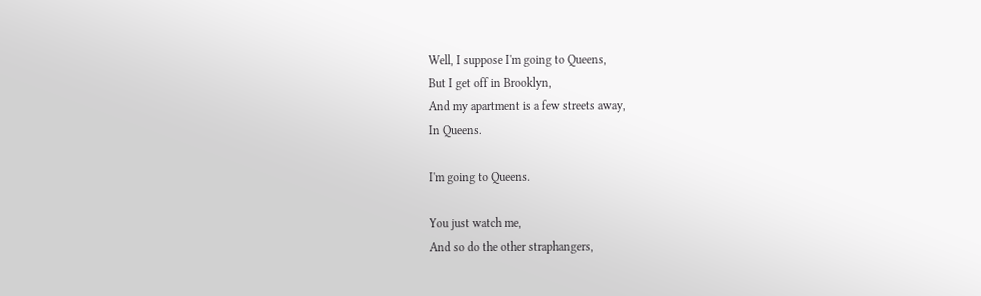Well, I suppose I'm going to Queens,
But I get off in Brooklyn,
And my apartment is a few streets away,
In Queens.

I'm going to Queens.

You just watch me,
And so do the other straphangers,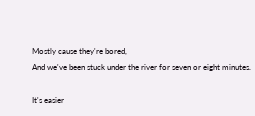Mostly cause they're bored,
And we've been stuck under the river for seven or eight minutes.

It's easier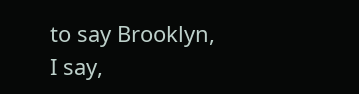to say Brooklyn,
I say,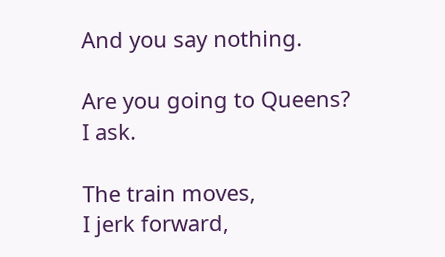And you say nothing.

Are you going to Queens?
I ask.

The train moves,
I jerk forward,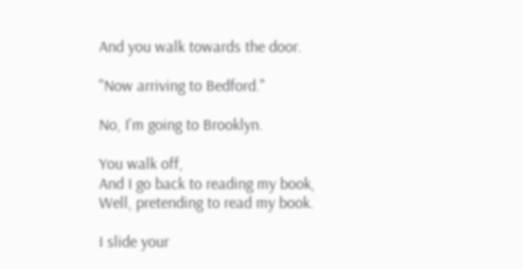And you walk towards the door.

"Now arriving to Bedford."

No, I'm going to Brooklyn.

You walk off,
And I go back to reading my book,
Well, pretending to read my book.

I slide your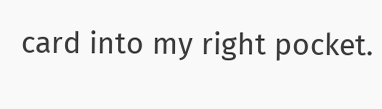card into my right pocket.